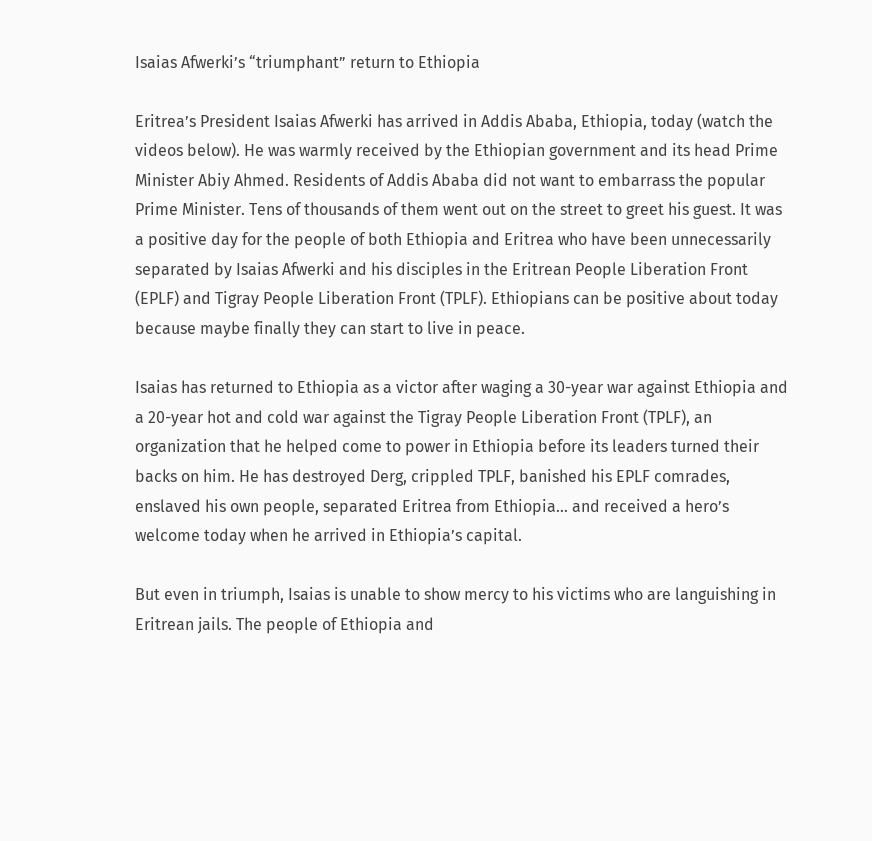Isaias Afwerki’s “triumphant” return to Ethiopia

Eritrea’s President Isaias Afwerki has arrived in Addis Ababa, Ethiopia, today (watch the videos below). He was warmly received by the Ethiopian government and its head Prime Minister Abiy Ahmed. Residents of Addis Ababa did not want to embarrass the popular Prime Minister. Tens of thousands of them went out on the street to greet his guest. It was a positive day for the people of both Ethiopia and Eritrea who have been unnecessarily separated by Isaias Afwerki and his disciples in the Eritrean People Liberation Front (EPLF) and Tigray People Liberation Front (TPLF). Ethiopians can be positive about today because maybe finally they can start to live in peace.

Isaias has returned to Ethiopia as a victor after waging a 30-year war against Ethiopia and a 20-year hot and cold war against the Tigray People Liberation Front (TPLF), an organization that he helped come to power in Ethiopia before its leaders turned their backs on him. He has destroyed Derg, crippled TPLF, banished his EPLF comrades, enslaved his own people, separated Eritrea from Ethiopia… and received a hero’s welcome today when he arrived in Ethiopia’s capital.

But even in triumph, Isaias is unable to show mercy to his victims who are languishing in Eritrean jails. The people of Ethiopia and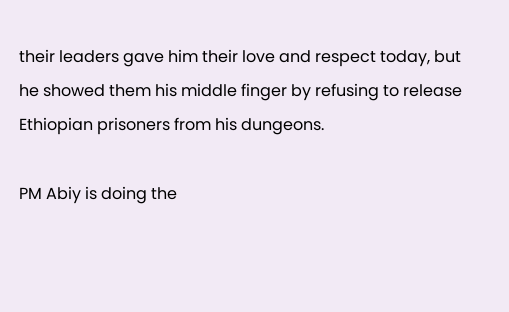their leaders gave him their love and respect today, but he showed them his middle finger by refusing to release Ethiopian prisoners from his dungeons.

PM Abiy is doing the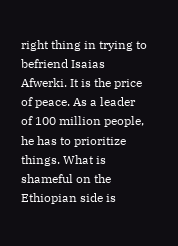right thing in trying to befriend Isaias Afwerki. It is the price of peace. As a leader of 100 million people, he has to prioritize things. What is shameful on the Ethiopian side is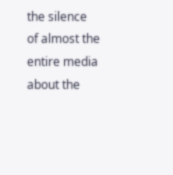the silence of almost the entire media about the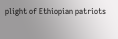plight of Ethiopian patriots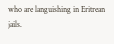who are languishing in Eritrean jails.